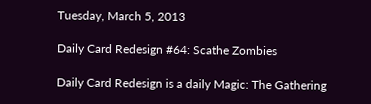Tuesday, March 5, 2013

Daily Card Redesign #64: Scathe Zombies

Daily Card Redesign is a daily Magic: The Gathering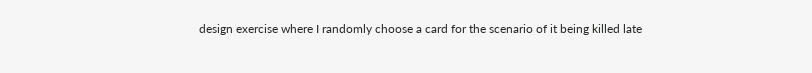design exercise where I randomly choose a card for the scenario of it being killed late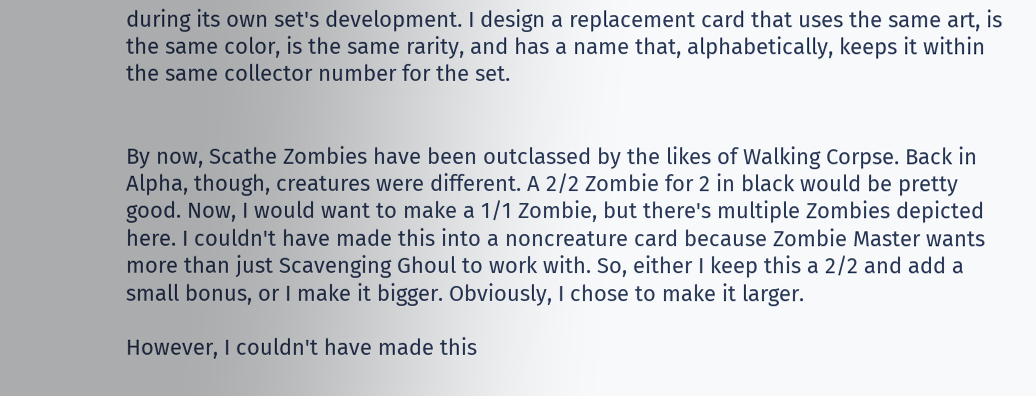during its own set's development. I design a replacement card that uses the same art, is the same color, is the same rarity, and has a name that, alphabetically, keeps it within the same collector number for the set.


By now, Scathe Zombies have been outclassed by the likes of Walking Corpse. Back in Alpha, though, creatures were different. A 2/2 Zombie for 2 in black would be pretty good. Now, I would want to make a 1/1 Zombie, but there's multiple Zombies depicted here. I couldn't have made this into a noncreature card because Zombie Master wants more than just Scavenging Ghoul to work with. So, either I keep this a 2/2 and add a small bonus, or I make it bigger. Obviously, I chose to make it larger.

However, I couldn't have made this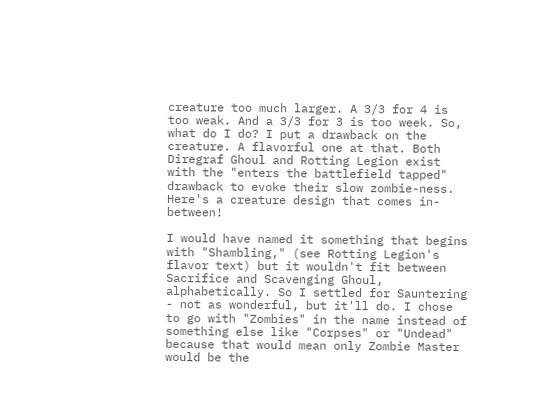creature too much larger. A 3/3 for 4 is too weak. And a 3/3 for 3 is too week. So, what do I do? I put a drawback on the creature. A flavorful one at that. Both Diregraf Ghoul and Rotting Legion exist with the "enters the battlefield tapped" drawback to evoke their slow zombie-ness. Here's a creature design that comes in-between!

I would have named it something that begins with "Shambling," (see Rotting Legion's flavor text) but it wouldn't fit between Sacrifice and Scavenging Ghoul, alphabetically. So I settled for Sauntering - not as wonderful, but it'll do. I chose to go with "Zombies" in the name instead of something else like "Corpses" or "Undead" because that would mean only Zombie Master would be the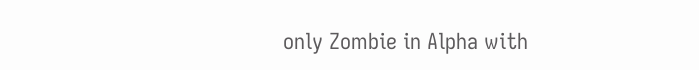only Zombie in Alpha with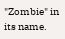"Zombie" in its name.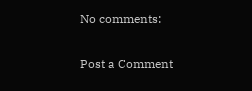No comments:

Post a Comment